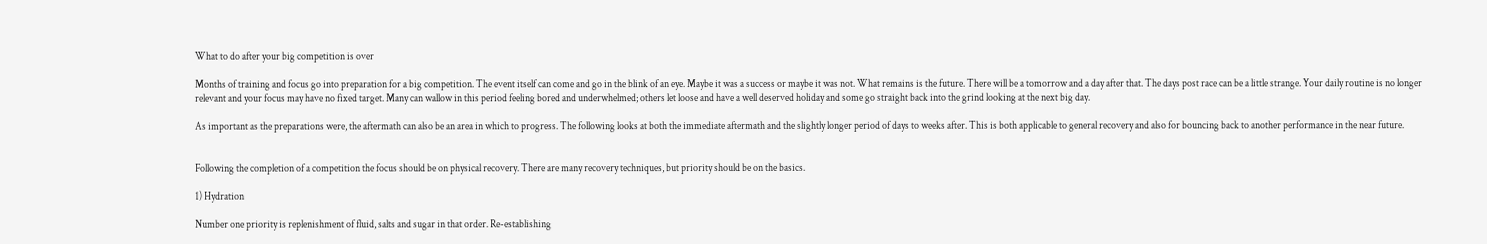What to do after your big competition is over

Months of training and focus go into preparation for a big competition. The event itself can come and go in the blink of an eye. Maybe it was a success or maybe it was not. What remains is the future. There will be a tomorrow and a day after that. The days post race can be a little strange. Your daily routine is no longer relevant and your focus may have no fixed target. Many can wallow in this period feeling bored and underwhelmed; others let loose and have a well deserved holiday and some go straight back into the grind looking at the next big day.

As important as the preparations were, the aftermath can also be an area in which to progress. The following looks at both the immediate aftermath and the slightly longer period of days to weeks after. This is both applicable to general recovery and also for bouncing back to another performance in the near future.


Following the completion of a competition the focus should be on physical recovery. There are many recovery techniques, but priority should be on the basics.

1) Hydration

Number one priority is replenishment of fluid, salts and sugar in that order. Re-establishing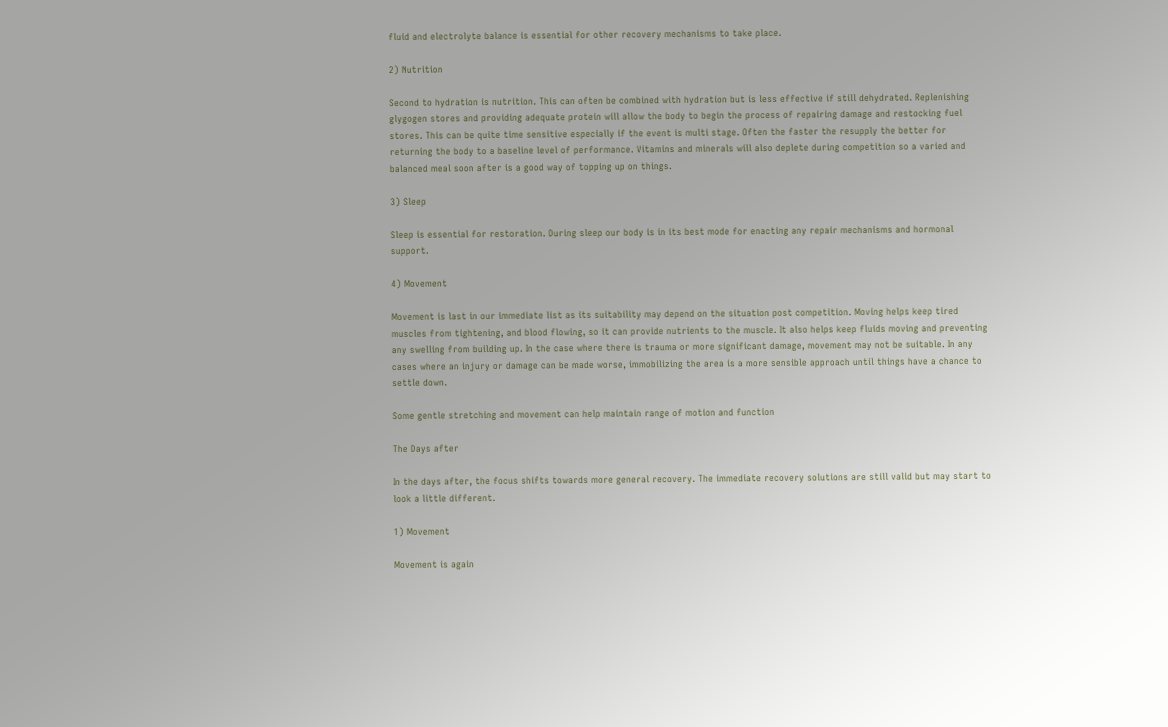fluid and electrolyte balance is essential for other recovery mechanisms to take place.

2) Nutrition

Second to hydration is nutrition. This can often be combined with hydration but is less effective if still dehydrated. Replenishing glygogen stores and providing adequate protein will allow the body to begin the process of repairing damage and restocking fuel stores. This can be quite time sensitive especially if the event is multi stage. Often the faster the resupply the better for returning the body to a baseline level of performance. Vitamins and minerals will also deplete during competition so a varied and balanced meal soon after is a good way of topping up on things.

3) Sleep

Sleep is essential for restoration. During sleep our body is in its best mode for enacting any repair mechanisms and hormonal support.

4) Movement

Movement is last in our immediate list as its suitability may depend on the situation post competition. Moving helps keep tired muscles from tightening, and blood flowing, so it can provide nutrients to the muscle. It also helps keep fluids moving and preventing any swelling from building up. In the case where there is trauma or more significant damage, movement may not be suitable. In any cases where an injury or damage can be made worse, immobilizing the area is a more sensible approach until things have a chance to settle down.

Some gentle stretching and movement can help maintain range of motion and function

The Days after

In the days after, the focus shifts towards more general recovery. The immediate recovery solutions are still valid but may start to look a little different.

1) Movement

Movement is again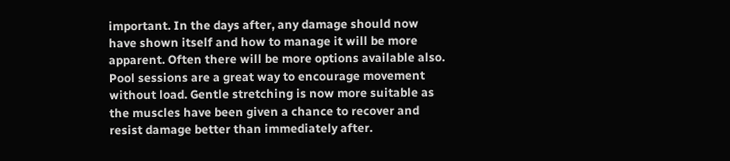important. In the days after, any damage should now have shown itself and how to manage it will be more apparent. Often there will be more options available also. Pool sessions are a great way to encourage movement without load. Gentle stretching is now more suitable as the muscles have been given a chance to recover and resist damage better than immediately after.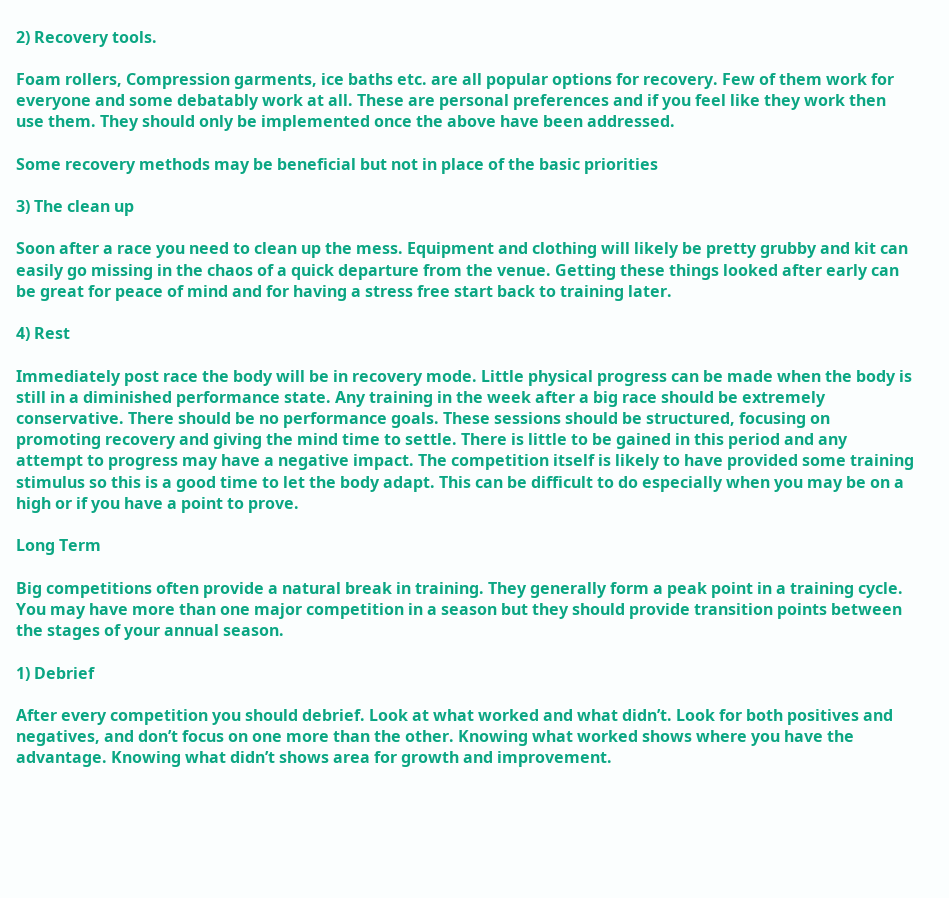2) Recovery tools.

Foam rollers, Compression garments, ice baths etc. are all popular options for recovery. Few of them work for everyone and some debatably work at all. These are personal preferences and if you feel like they work then use them. They should only be implemented once the above have been addressed.

Some recovery methods may be beneficial but not in place of the basic priorities

3) The clean up

Soon after a race you need to clean up the mess. Equipment and clothing will likely be pretty grubby and kit can easily go missing in the chaos of a quick departure from the venue. Getting these things looked after early can be great for peace of mind and for having a stress free start back to training later.

4) Rest

Immediately post race the body will be in recovery mode. Little physical progress can be made when the body is still in a diminished performance state. Any training in the week after a big race should be extremely conservative. There should be no performance goals. These sessions should be structured, focusing on promoting recovery and giving the mind time to settle. There is little to be gained in this period and any attempt to progress may have a negative impact. The competition itself is likely to have provided some training stimulus so this is a good time to let the body adapt. This can be difficult to do especially when you may be on a high or if you have a point to prove.

Long Term

Big competitions often provide a natural break in training. They generally form a peak point in a training cycle. You may have more than one major competition in a season but they should provide transition points between the stages of your annual season.

1) Debrief

After every competition you should debrief. Look at what worked and what didn’t. Look for both positives and negatives, and don’t focus on one more than the other. Knowing what worked shows where you have the advantage. Knowing what didn’t shows area for growth and improvement.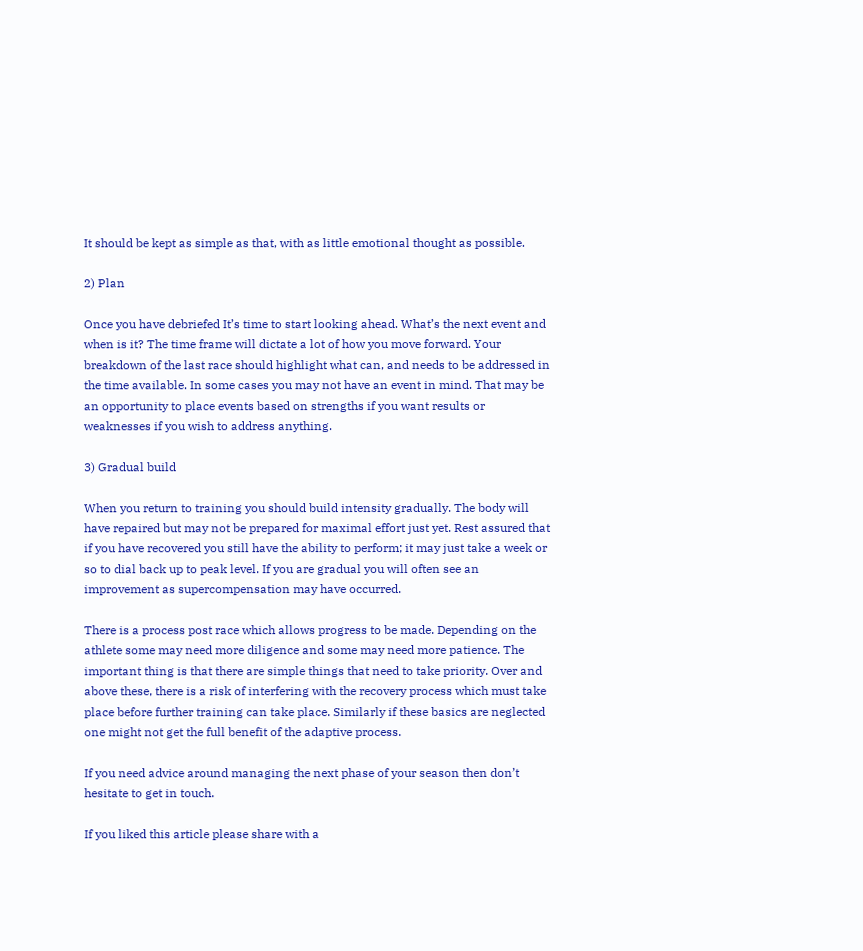It should be kept as simple as that, with as little emotional thought as possible.

2) Plan

Once you have debriefed It’s time to start looking ahead. What’s the next event and when is it? The time frame will dictate a lot of how you move forward. Your breakdown of the last race should highlight what can, and needs to be addressed in the time available. In some cases you may not have an event in mind. That may be an opportunity to place events based on strengths if you want results or weaknesses if you wish to address anything.

3) Gradual build

When you return to training you should build intensity gradually. The body will have repaired but may not be prepared for maximal effort just yet. Rest assured that if you have recovered you still have the ability to perform; it may just take a week or so to dial back up to peak level. If you are gradual you will often see an improvement as supercompensation may have occurred.

There is a process post race which allows progress to be made. Depending on the athlete some may need more diligence and some may need more patience. The important thing is that there are simple things that need to take priority. Over and above these, there is a risk of interfering with the recovery process which must take place before further training can take place. Similarly if these basics are neglected one might not get the full benefit of the adaptive process.

If you need advice around managing the next phase of your season then don’t hesitate to get in touch.

If you liked this article please share with a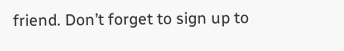friend. Don’t forget to sign up to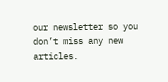our newsletter so you don’t miss any new articles.